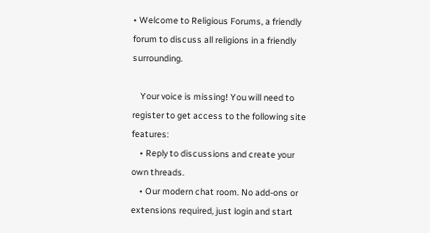• Welcome to Religious Forums, a friendly forum to discuss all religions in a friendly surrounding.

    Your voice is missing! You will need to register to get access to the following site features:
    • Reply to discussions and create your own threads.
    • Our modern chat room. No add-ons or extensions required, just login and start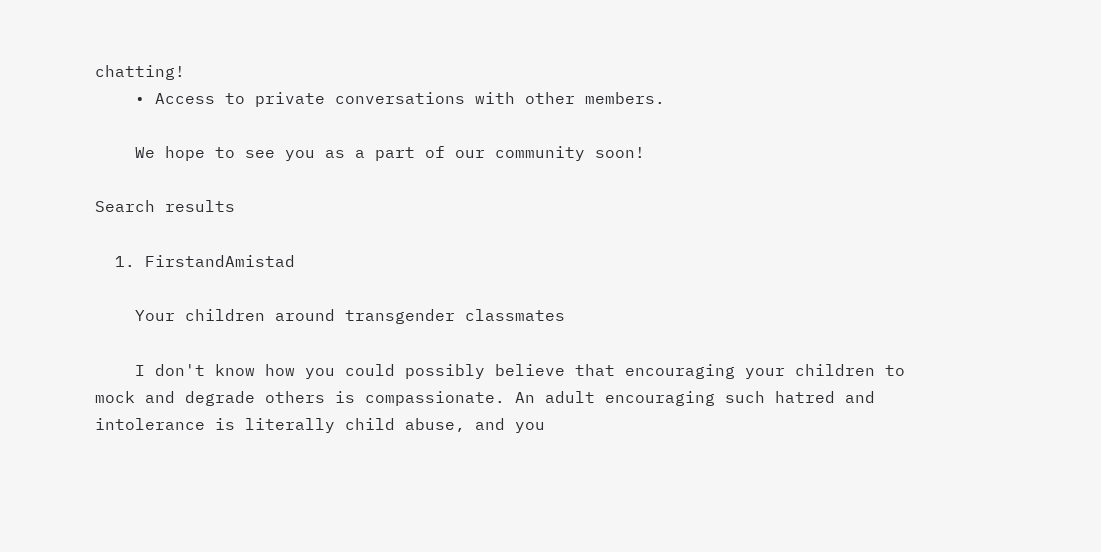chatting!
    • Access to private conversations with other members.

    We hope to see you as a part of our community soon!

Search results

  1. FirstandAmistad

    Your children around transgender classmates

    I don't know how you could possibly believe that encouraging your children to mock and degrade others is compassionate. An adult encouraging such hatred and intolerance is literally child abuse, and you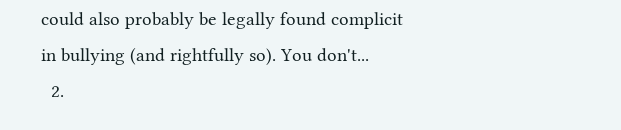could also probably be legally found complicit in bullying (and rightfully so). You don't...
  2.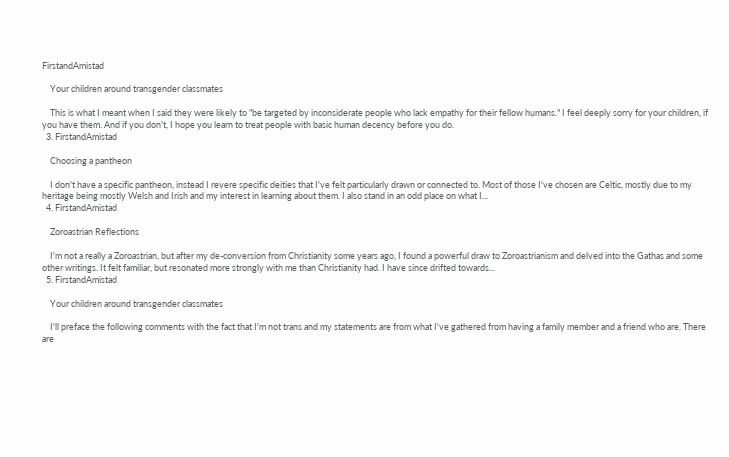FirstandAmistad

    Your children around transgender classmates

    This is what I meant when I said they were likely to "be targeted by inconsiderate people who lack empathy for their fellow humans." I feel deeply sorry for your children, if you have them. And if you don't, I hope you learn to treat people with basic human decency before you do.
  3. FirstandAmistad

    Choosing a pantheon

    I don't have a specific pantheon, instead I revere specific deities that I've felt particularly drawn or connected to. Most of those I've chosen are Celtic, mostly due to my heritage being mostly Welsh and Irish and my interest in learning about them. I also stand in an odd place on what I...
  4. FirstandAmistad

    Zoroastrian Reflections

    I'm not a really a Zoroastrian, but after my de-conversion from Christianity some years ago, I found a powerful draw to Zoroastrianism and delved into the Gathas and some other writings. It felt familiar, but resonated more strongly with me than Christianity had. I have since drifted towards...
  5. FirstandAmistad

    Your children around transgender classmates

    I'll preface the following comments with the fact that I'm not trans and my statements are from what I've gathered from having a family member and a friend who are. There are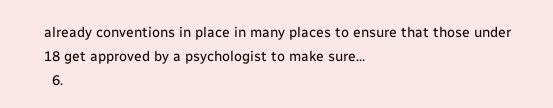already conventions in place in many places to ensure that those under 18 get approved by a psychologist to make sure...
  6.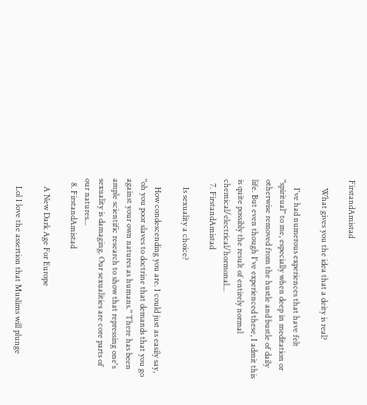FirstandAmistad

    What gives you the idea that a deity is real?

    I've had numerous experiences that have felt "spiritual" to me, especially when deep in meditation or otherwise removed from the hustle and bustle of daily life. But even though I've experienced these, I admit this is quite possibly the result of entirely normal chemical/electrical/hormonal...
  7. FirstandAmistad

    Is sexuality a choice?

    How condescending you are. I could just as easily say, "oh you poor slaves to doctrine that demands that you go against your own natures as humans." There has been ample scientific research to show that repressing one's sexuality is damaging. Our sexualities are core parts of our natures...
  8. FirstandAmistad

    A New Dark Age For Europe

    Lol I love the assertion that Muslims will plunge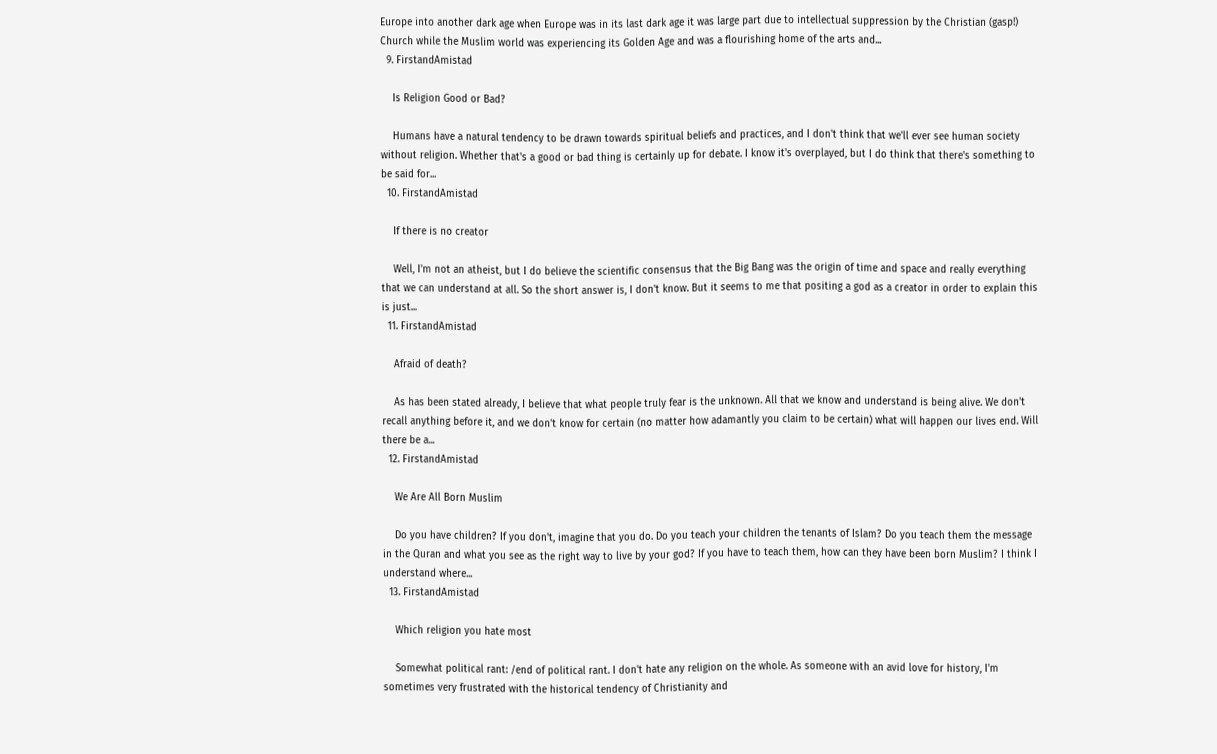Europe into another dark age when Europe was in its last dark age it was large part due to intellectual suppression by the Christian (gasp!) Church while the Muslim world was experiencing its Golden Age and was a flourishing home of the arts and...
  9. FirstandAmistad

    Is Religion Good or Bad?

    Humans have a natural tendency to be drawn towards spiritual beliefs and practices, and I don't think that we'll ever see human society without religion. Whether that's a good or bad thing is certainly up for debate. I know it's overplayed, but I do think that there's something to be said for...
  10. FirstandAmistad

    If there is no creator

    Well, I'm not an atheist, but I do believe the scientific consensus that the Big Bang was the origin of time and space and really everything that we can understand at all. So the short answer is, I don't know. But it seems to me that positing a god as a creator in order to explain this is just...
  11. FirstandAmistad

    Afraid of death?

    As has been stated already, I believe that what people truly fear is the unknown. All that we know and understand is being alive. We don't recall anything before it, and we don't know for certain (no matter how adamantly you claim to be certain) what will happen our lives end. Will there be a...
  12. FirstandAmistad

    We Are All Born Muslim

    Do you have children? If you don't, imagine that you do. Do you teach your children the tenants of Islam? Do you teach them the message in the Quran and what you see as the right way to live by your god? If you have to teach them, how can they have been born Muslim? I think I understand where...
  13. FirstandAmistad

    Which religion you hate most

    Somewhat political rant: /end of political rant. I don't hate any religion on the whole. As someone with an avid love for history, I'm sometimes very frustrated with the historical tendency of Christianity and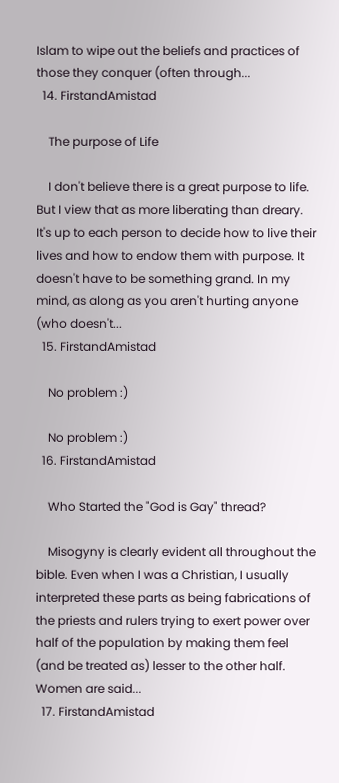Islam to wipe out the beliefs and practices of those they conquer (often through...
  14. FirstandAmistad

    The purpose of Life

    I don't believe there is a great purpose to life. But I view that as more liberating than dreary. It's up to each person to decide how to live their lives and how to endow them with purpose. It doesn't have to be something grand. In my mind, as along as you aren't hurting anyone (who doesn't...
  15. FirstandAmistad

    No problem :)

    No problem :)
  16. FirstandAmistad

    Who Started the "God is Gay" thread?

    Misogyny is clearly evident all throughout the bible. Even when I was a Christian, I usually interpreted these parts as being fabrications of the priests and rulers trying to exert power over half of the population by making them feel (and be treated as) lesser to the other half. Women are said...
  17. FirstandAmistad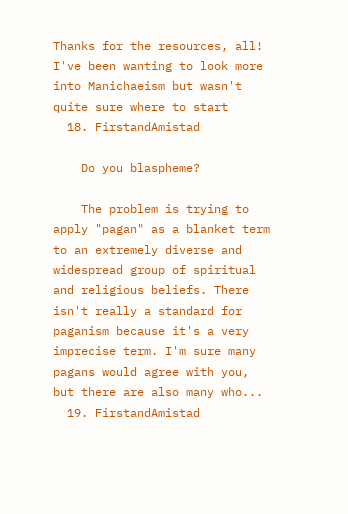Thanks for the resources, all! I've been wanting to look more into Manichaeism but wasn't quite sure where to start
  18. FirstandAmistad

    Do you blaspheme?

    The problem is trying to apply "pagan" as a blanket term to an extremely diverse and widespread group of spiritual and religious beliefs. There isn't really a standard for paganism because it's a very imprecise term. I'm sure many pagans would agree with you, but there are also many who...
  19. FirstandAmistad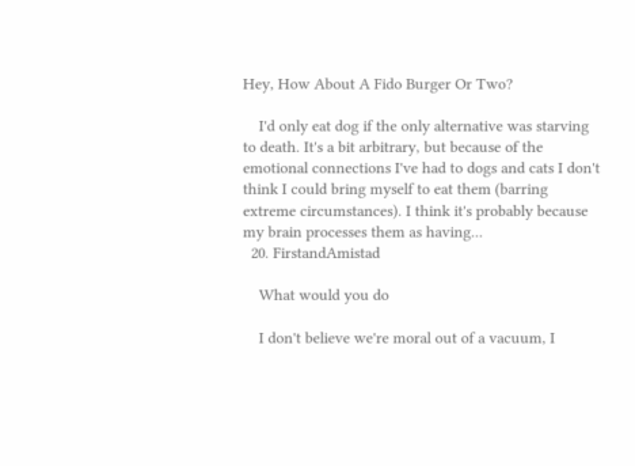Hey, How About A Fido Burger Or Two?

    I'd only eat dog if the only alternative was starving to death. It's a bit arbitrary, but because of the emotional connections I've had to dogs and cats I don't think I could bring myself to eat them (barring extreme circumstances). I think it's probably because my brain processes them as having...
  20. FirstandAmistad

    What would you do

    I don't believe we're moral out of a vacuum, I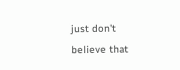just don't believe that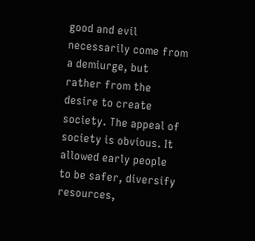good and evil necessarily come from a demiurge, but rather from the desire to create society. The appeal of society is obvious. It allowed early people to be safer, diversify resources,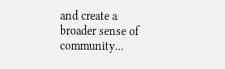and create a broader sense of community...